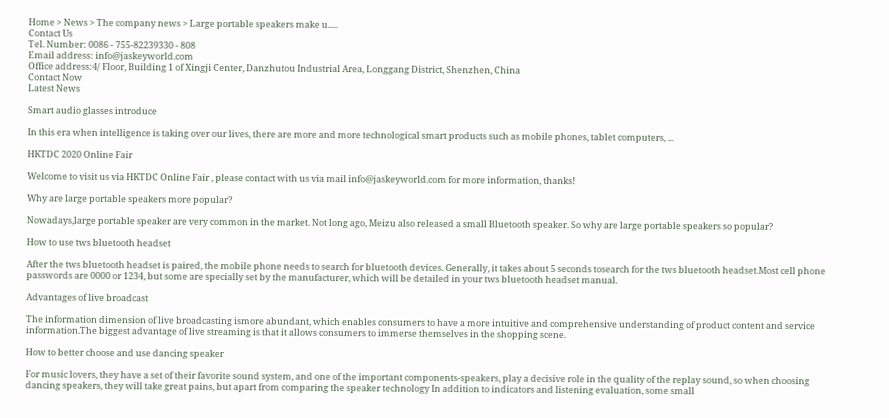Home > News > The company news > Large portable speakers make u.....
Contact Us
Tel. Number: 0086 - 755-82239330 - 808
Email address: info@jaskeyworld.com
Office address:4/ Floor, Building 1 of Xingji Center, Danzhutou Industrial Area, Longgang District, Shenzhen, China
Contact Now
Latest News

Smart audio glasses introduce

In this era when intelligence is taking over our lives, there are more and more technological smart products such as mobile phones, tablet computers, ...

HKTDC 2020 Online Fair

Welcome to visit us via HKTDC Online Fair , please contact with us via mail info@jaskeyworld.com for more information, thanks!

Why are large portable speakers more popular?

Nowadays,large portable speaker are very common in the market. Not long ago, Meizu also released a small Bluetooth speaker. So why are large portable speakers so popular?

How to use tws bluetooth headset

After the tws bluetooth headset is paired, the mobile phone needs to search for bluetooth devices. Generally, it takes about 5 seconds tosearch for the tws bluetooth headset.Most cell phone passwords are 0000 or 1234, but some are specially set by the manufacturer, which will be detailed in your tws bluetooth headset manual.

Advantages of live broadcast

The information dimension of live broadcasting ismore abundant, which enables consumers to have a more intuitive and comprehensive understanding of product content and service information.The biggest advantage of live streaming is that it allows consumers to immerse themselves in the shopping scene.

How to better choose and use dancing speaker

For music lovers, they have a set of their favorite sound system, and one of the important components-speakers, play a decisive role in the quality of the replay sound, so when choosing dancing speakers, they will take great pains, but apart from comparing the speaker technology In addition to indicators and listening evaluation, some small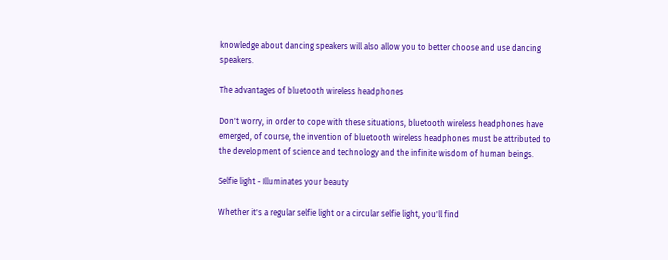knowledge about dancing speakers will also allow you to better choose and use dancing speakers.

The advantages of bluetooth wireless headphones

Don't worry, in order to cope with these situations, bluetooth wireless headphones have emerged, of course, the invention of bluetooth wireless headphones must be attributed to the development of science and technology and the infinite wisdom of human beings.

Selfie light - Illuminates your beauty

Whether it's a regular selfie light or a circular selfie light, you'll find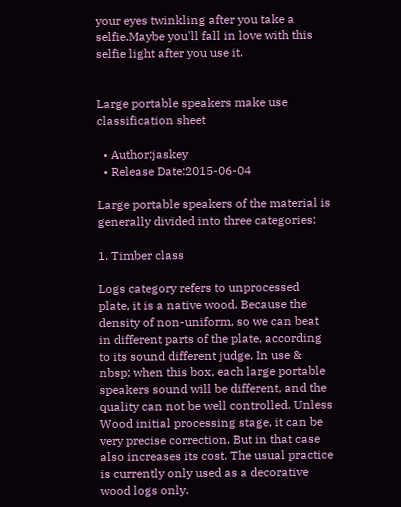your eyes twinkling after you take a selfie.Maybe you'll fall in love with this selfie light after you use it.


Large portable speakers make use classification sheet

  • Author:jaskey
  • Release Date:2015-06-04

Large portable speakers of the material is generally divided into three categories:

1. Timber class

Logs category refers to unprocessed plate, it is a native wood. Because the density of non-uniform, so we can beat in different parts of the plate, according to its sound different judge. In use & nbsp; when this box, each large portable speakers sound will be different, and the quality can not be well controlled. Unless Wood initial processing stage, it can be very precise correction. But in that case also increases its cost. The usual practice is currently only used as a decorative wood logs only.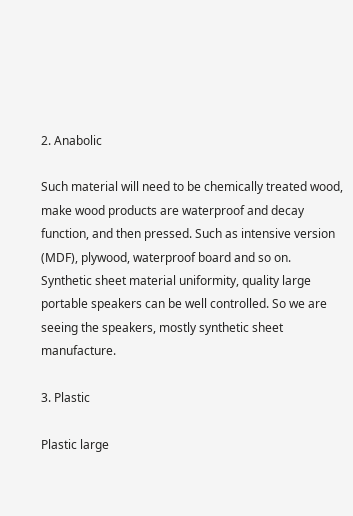2. Anabolic

Such material will need to be chemically treated wood, make wood products are waterproof and decay function, and then pressed. Such as intensive version (MDF), plywood, waterproof board and so on. Synthetic sheet material uniformity, quality large portable speakers can be well controlled. So we are seeing the speakers, mostly synthetic sheet manufacture.

3. Plastic

Plastic large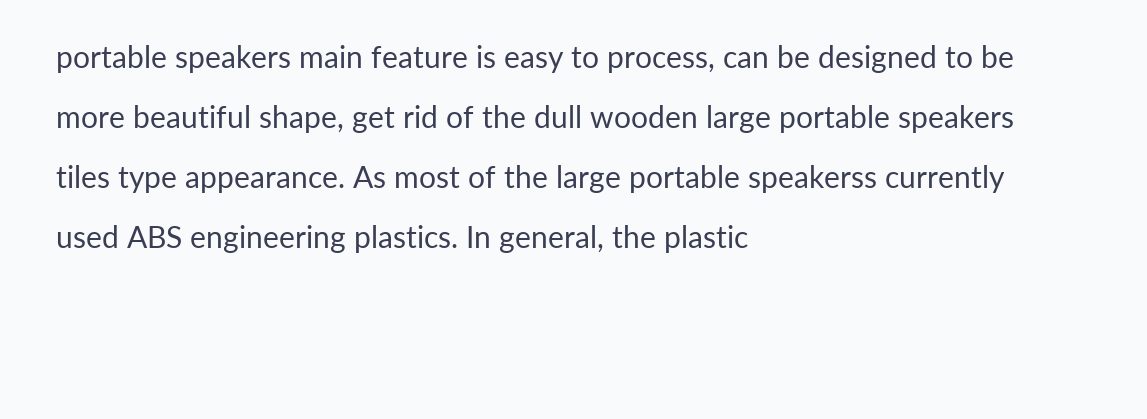portable speakers main feature is easy to process, can be designed to be more beautiful shape, get rid of the dull wooden large portable speakers tiles type appearance. As most of the large portable speakerss currently used ABS engineering plastics. In general, the plastic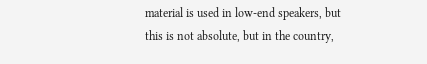material is used in low-end speakers, but this is not absolute, but in the country,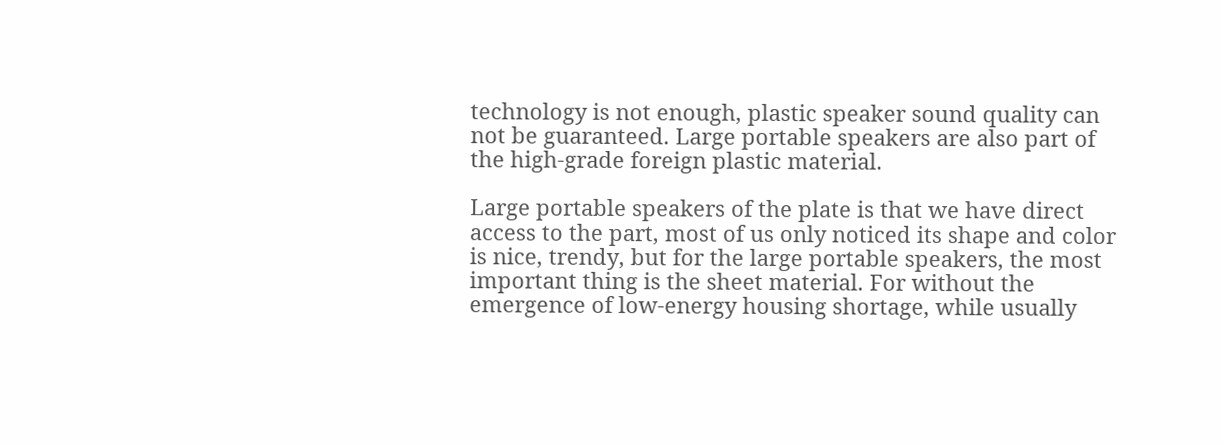technology is not enough, plastic speaker sound quality can not be guaranteed. Large portable speakers are also part of the high-grade foreign plastic material.

Large portable speakers of the plate is that we have direct access to the part, most of us only noticed its shape and color is nice, trendy, but for the large portable speakers, the most important thing is the sheet material. For without the emergence of low-energy housing shortage, while usually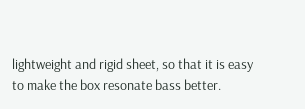lightweight and rigid sheet, so that it is easy to make the box resonate bass better.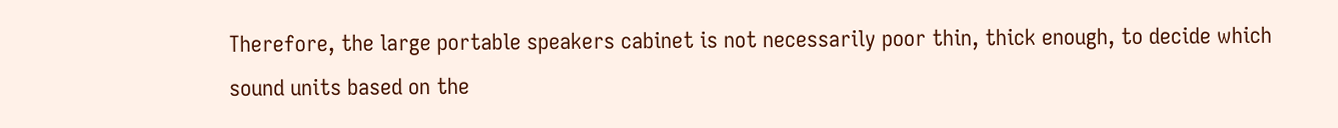Therefore, the large portable speakers cabinet is not necessarily poor thin, thick enough, to decide which sound units based on the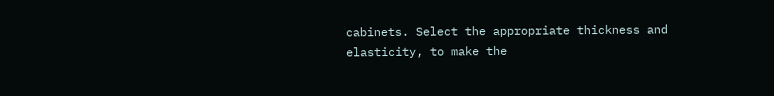cabinets. Select the appropriate thickness and elasticity, to make the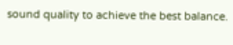sound quality to achieve the best balance.